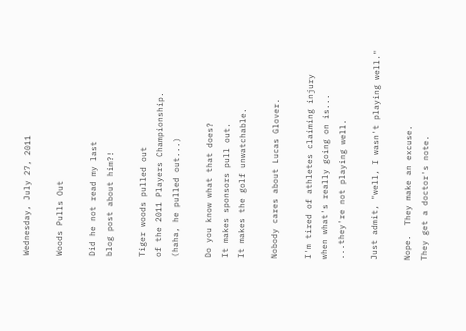Wednesday, July 27, 2011

Woods Pulls Out

Did he not read my last
blog post about him?!

Tiger woods pulled out
of the 2011 Players Championship.
(haha, he pulled out...)

Do you know what that does?
It makes sponsors pull out.
It makes the golf unwatchable.

Nobody cares about Lucas Glover.

I'm tired of athletes claiming injury
when what's really going on is...
...they're not playing well.

Just admit, "well, I wasn't playing well."

Nope.  They make an excuse.
They get a doctor's note.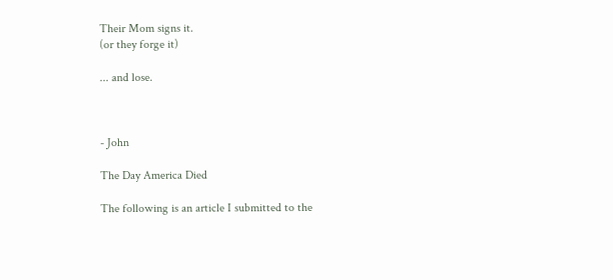Their Mom signs it.
(or they forge it)

... and lose.



- John

The Day America Died

The following is an article I submitted to the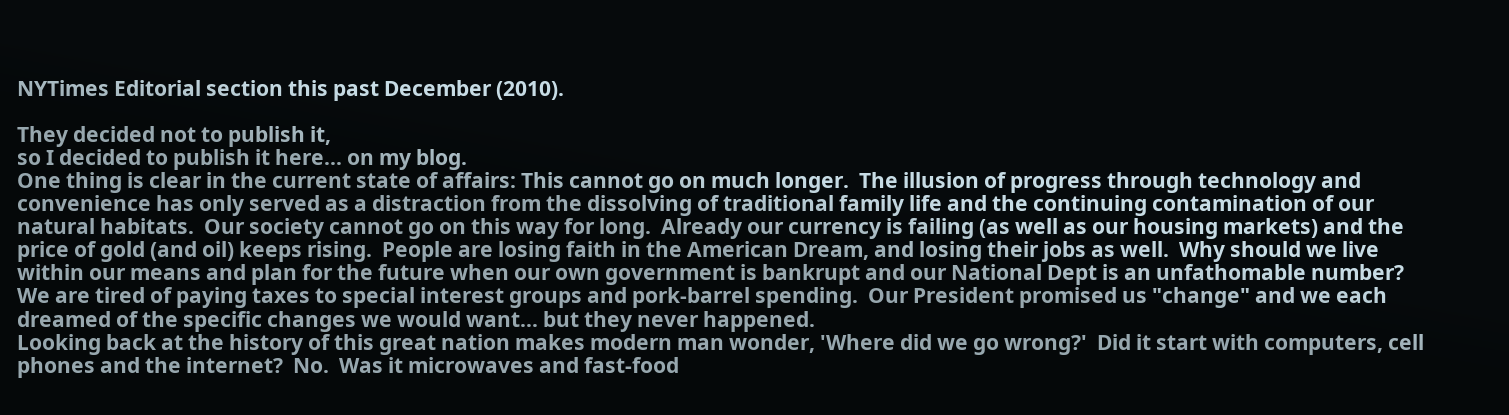NYTimes Editorial section this past December (2010).

They decided not to publish it,
so I decided to publish it here... on my blog.
One thing is clear in the current state of affairs: This cannot go on much longer.  The illusion of progress through technology and convenience has only served as a distraction from the dissolving of traditional family life and the continuing contamination of our natural habitats.  Our society cannot go on this way for long.  Already our currency is failing (as well as our housing markets) and the price of gold (and oil) keeps rising.  People are losing faith in the American Dream, and losing their jobs as well.  Why should we live within our means and plan for the future when our own government is bankrupt and our National Dept is an unfathomable number?  We are tired of paying taxes to special interest groups and pork-barrel spending.  Our President promised us "change" and we each dreamed of the specific changes we would want... but they never happened.
Looking back at the history of this great nation makes modern man wonder, 'Where did we go wrong?'  Did it start with computers, cell phones and the internet?  No.  Was it microwaves and fast-food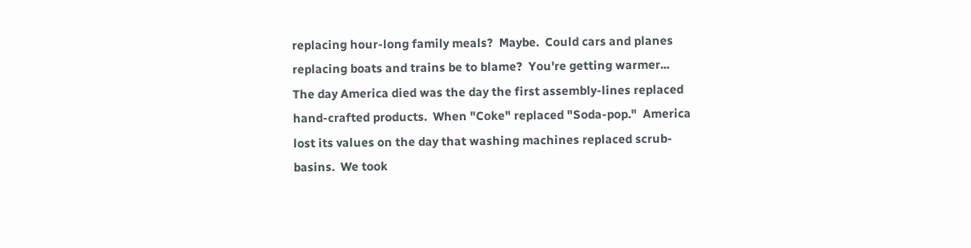replacing hour-long family meals?  Maybe.  Could cars and planes replacing boats and trains be to blame?  You're getting warmer...
The day America died was the day the first assembly-lines replaced hand-crafted products.  When "Coke" replaced "Soda-pop."  America lost its values on the day that washing machines replaced scrub-basins.  We took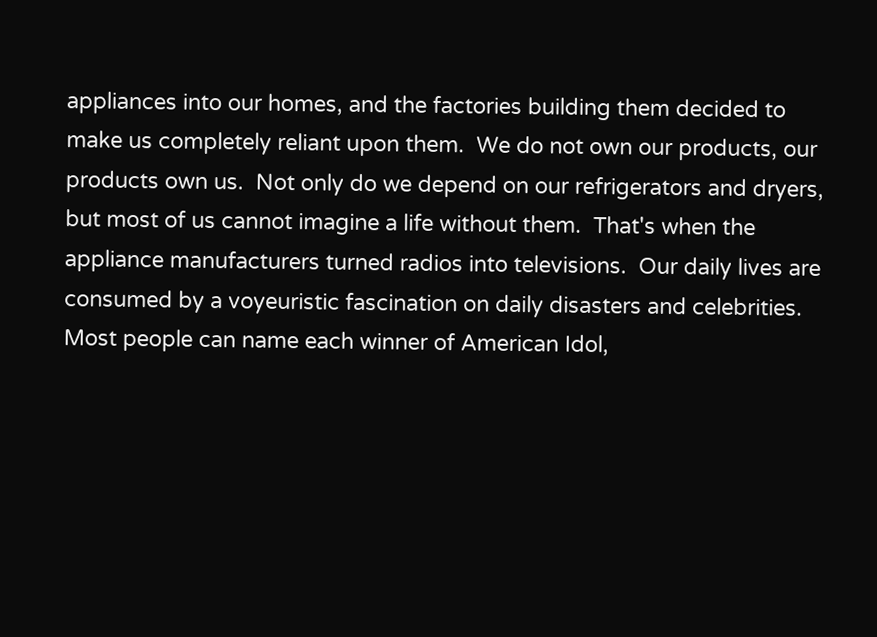appliances into our homes, and the factories building them decided to make us completely reliant upon them.  We do not own our products, our products own us.  Not only do we depend on our refrigerators and dryers, but most of us cannot imagine a life without them.  That's when the appliance manufacturers turned radios into televisions.  Our daily lives are consumed by a voyeuristic fascination on daily disasters and celebrities.  Most people can name each winner of American Idol,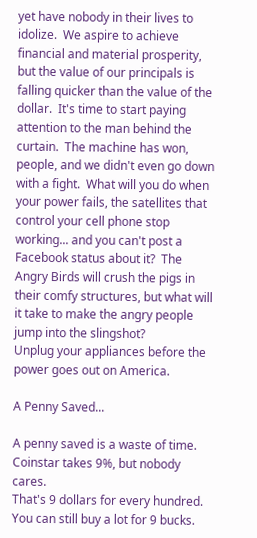yet have nobody in their lives to idolize.  We aspire to achieve financial and material prosperity, but the value of our principals is falling quicker than the value of the dollar.  It's time to start paying attention to the man behind the curtain.  The machine has won, people, and we didn't even go down with a fight.  What will you do when your power fails, the satellites that control your cell phone stop working... and you can't post a Facebook status about it?  The Angry Birds will crush the pigs in their comfy structures, but what will it take to make the angry people jump into the slingshot?
Unplug your appliances before the power goes out on America.

A Penny Saved...

A penny saved is a waste of time.
Coinstar takes 9%, but nobody cares.
That's 9 dollars for every hundred.
You can still buy a lot for 9 bucks.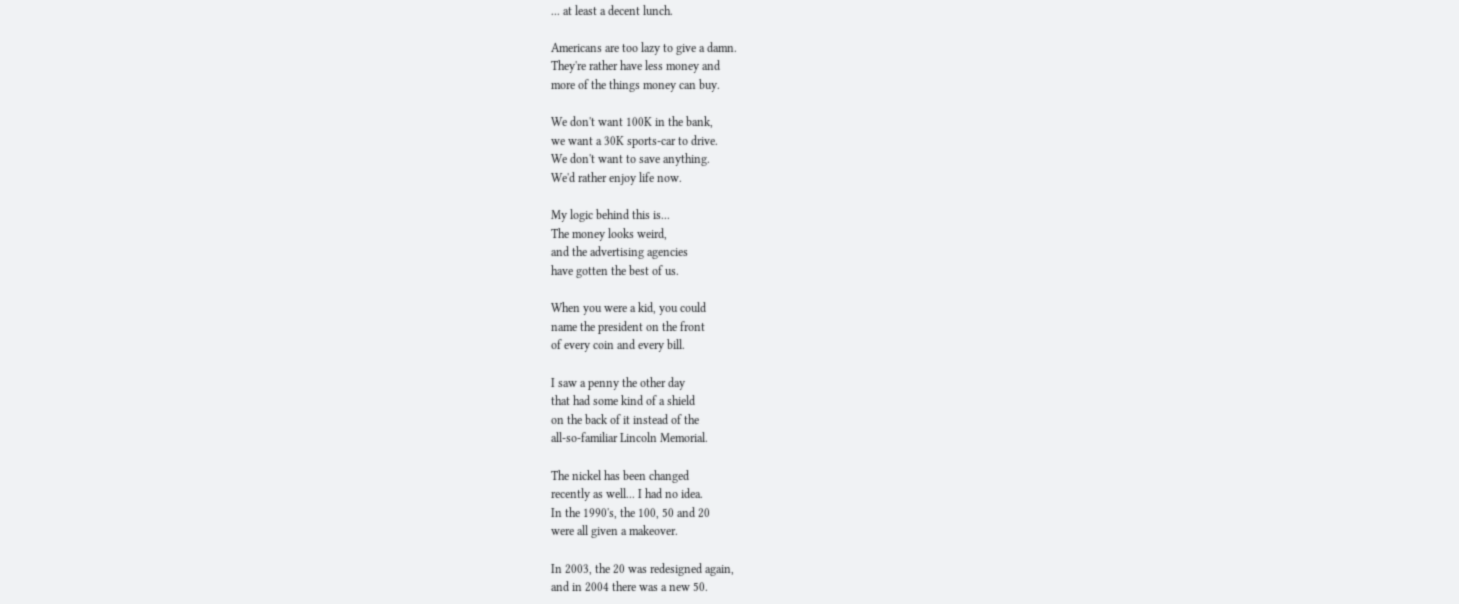... at least a decent lunch.

Americans are too lazy to give a damn.
They're rather have less money and
more of the things money can buy.

We don't want 100K in the bank,
we want a 30K sports-car to drive.
We don't want to save anything.
We'd rather enjoy life now.

My logic behind this is...
The money looks weird,
and the advertising agencies
have gotten the best of us.

When you were a kid, you could
name the president on the front
of every coin and every bill.

I saw a penny the other day
that had some kind of a shield
on the back of it instead of the
all-so-familiar Lincoln Memorial.

The nickel has been changed
recently as well... I had no idea.
In the 1990's, the 100, 50 and 20
were all given a makeover.

In 2003, the 20 was redesigned again,
and in 2004 there was a new 50.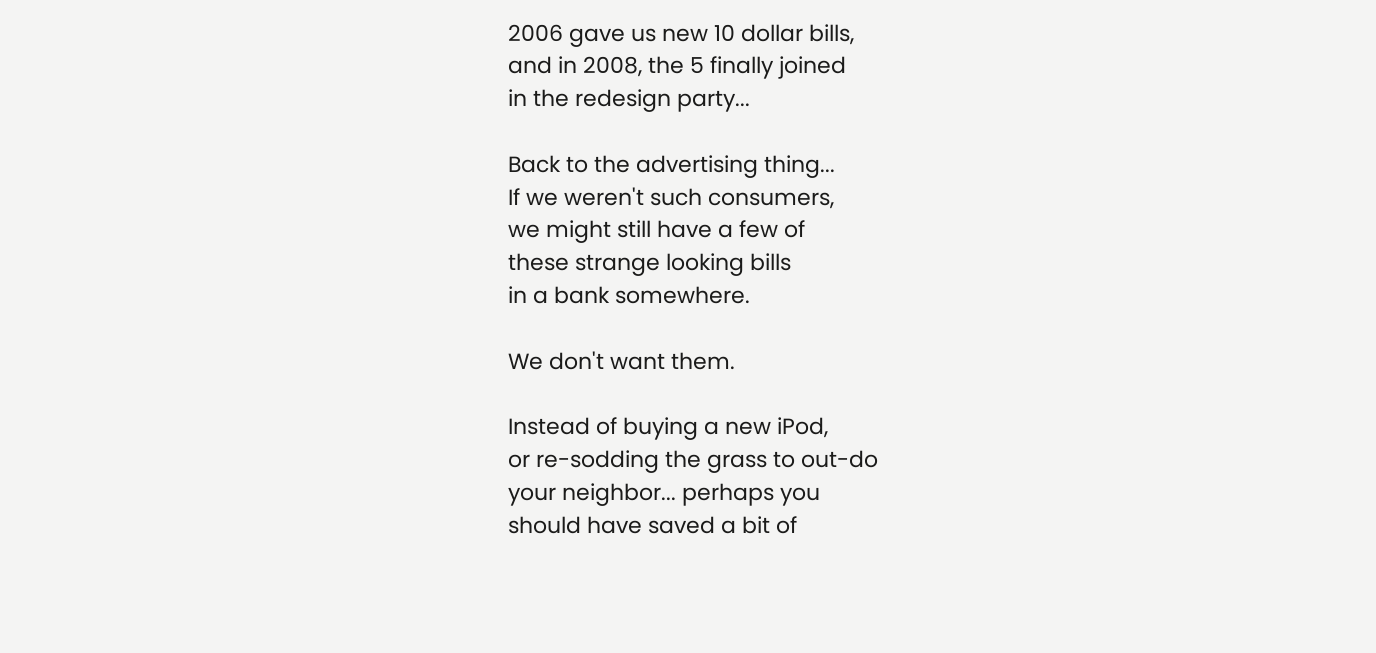2006 gave us new 10 dollar bills,
and in 2008, the 5 finally joined
in the redesign party...

Back to the advertising thing...
If we weren't such consumers,
we might still have a few of
these strange looking bills
in a bank somewhere.

We don't want them.

Instead of buying a new iPod,
or re-sodding the grass to out-do
your neighbor... perhaps you
should have saved a bit of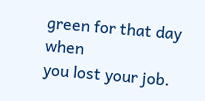green for that day when
you lost your job.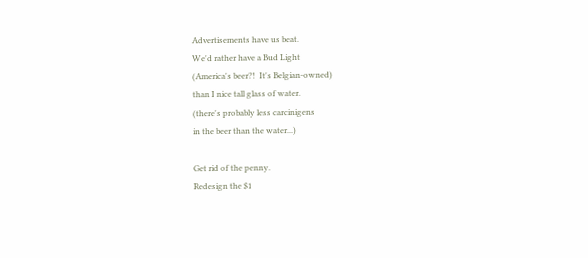Advertisements have us beat.
We'd rather have a Bud Light
(America's beer?!  It's Belgian-owned)
than I nice tall glass of water.
(there's probably less carcinigens
in the beer than the water...)

Get rid of the penny.
Redesign the $1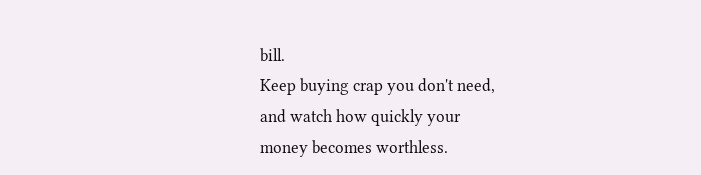bill.
Keep buying crap you don't need,
and watch how quickly your
money becomes worthless.